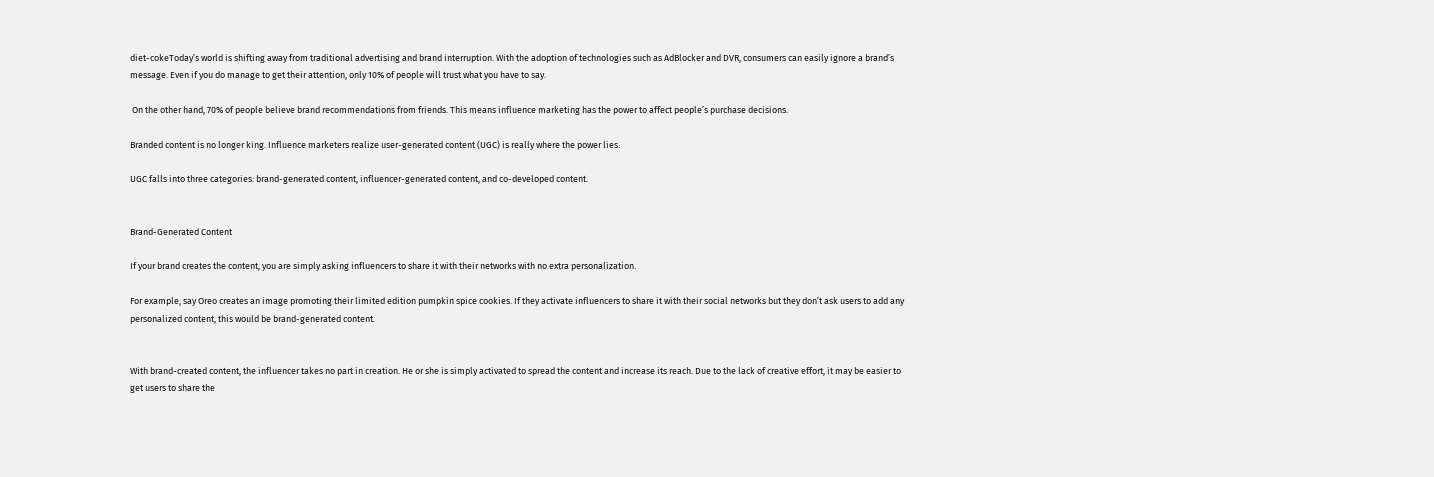diet-cokeToday’s world is shifting away from traditional advertising and brand interruption. With the adoption of technologies such as AdBlocker and DVR, consumers can easily ignore a brand’s message. Even if you do manage to get their attention, only 10% of people will trust what you have to say.

 On the other hand, 70% of people believe brand recommendations from friends. This means influence marketing has the power to affect people’s purchase decisions.

Branded content is no longer king. Influence marketers realize user-generated content (UGC) is really where the power lies.

UGC falls into three categories: brand-generated content, influencer-generated content, and co-developed content.


Brand-Generated Content

If your brand creates the content, you are simply asking influencers to share it with their networks with no extra personalization.

For example, say Oreo creates an image promoting their limited edition pumpkin spice cookies. If they activate influencers to share it with their social networks but they don’t ask users to add any personalized content, this would be brand-generated content.


With brand-created content, the influencer takes no part in creation. He or she is simply activated to spread the content and increase its reach. Due to the lack of creative effort, it may be easier to get users to share the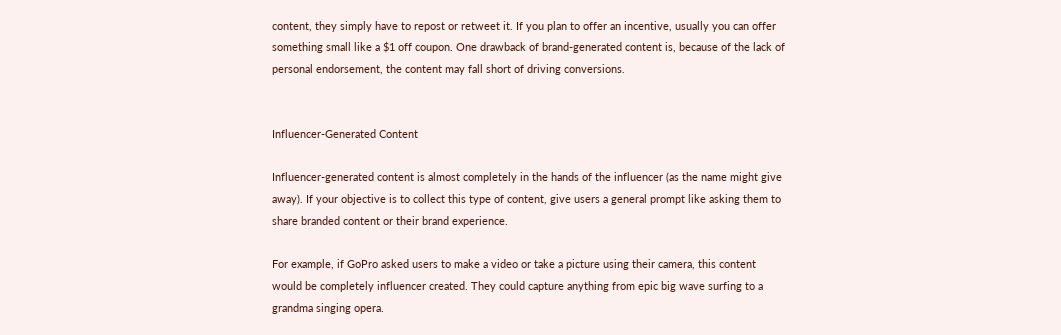content, they simply have to repost or retweet it. If you plan to offer an incentive, usually you can offer something small like a $1 off coupon. One drawback of brand-generated content is, because of the lack of personal endorsement, the content may fall short of driving conversions.


Influencer-Generated Content

Influencer-generated content is almost completely in the hands of the influencer (as the name might give away). If your objective is to collect this type of content, give users a general prompt like asking them to share branded content or their brand experience.

For example, if GoPro asked users to make a video or take a picture using their camera, this content would be completely influencer created. They could capture anything from epic big wave surfing to a grandma singing opera.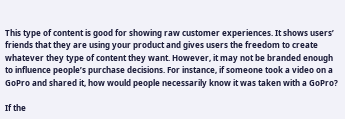This type of content is good for showing raw customer experiences. It shows users’ friends that they are using your product and gives users the freedom to create whatever they type of content they want. However, it may not be branded enough to influence people’s purchase decisions. For instance, if someone took a video on a GoPro and shared it, how would people necessarily know it was taken with a GoPro?

If the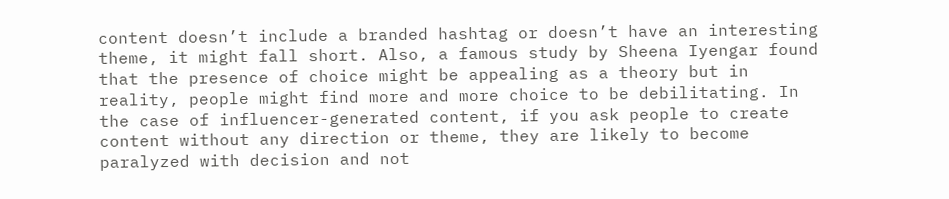content doesn’t include a branded hashtag or doesn’t have an interesting theme, it might fall short. Also, a famous study by Sheena Iyengar found that the presence of choice might be appealing as a theory but in reality, people might find more and more choice to be debilitating. In the case of influencer-generated content, if you ask people to create content without any direction or theme, they are likely to become paralyzed with decision and not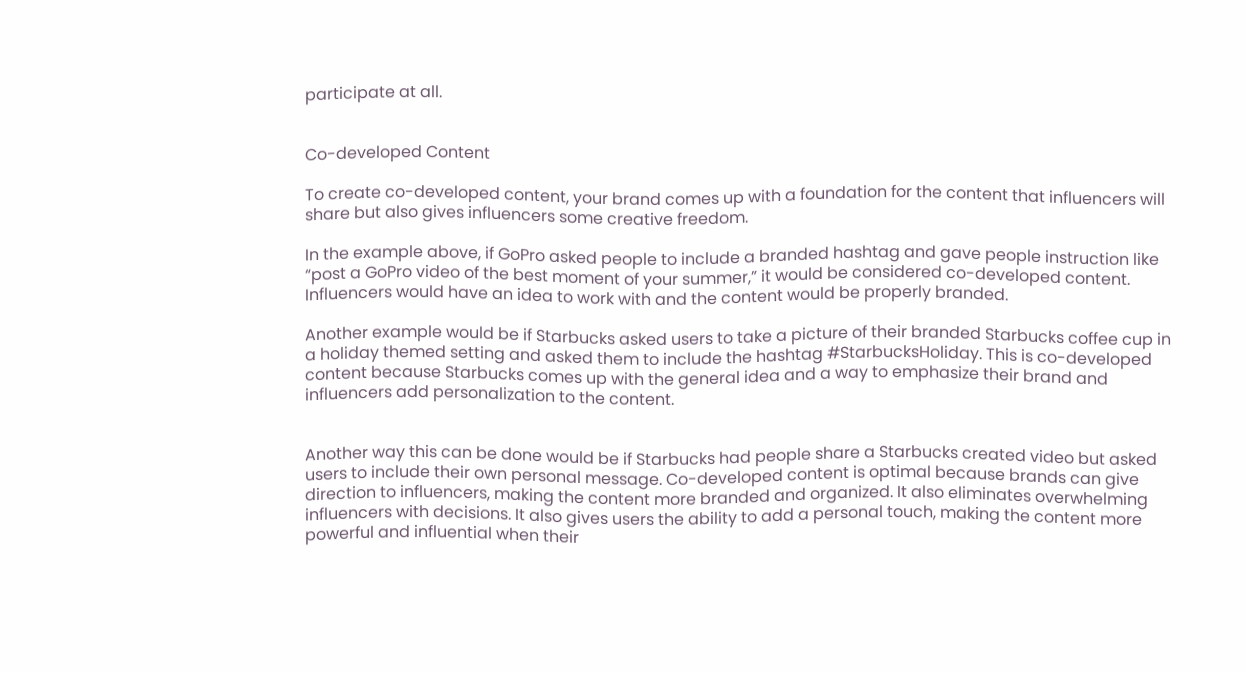participate at all.


Co-developed Content

To create co-developed content, your brand comes up with a foundation for the content that influencers will share but also gives influencers some creative freedom.

In the example above, if GoPro asked people to include a branded hashtag and gave people instruction like “post a GoPro video of the best moment of your summer,” it would be considered co-developed content. Influencers would have an idea to work with and the content would be properly branded.

Another example would be if Starbucks asked users to take a picture of their branded Starbucks coffee cup in a holiday themed setting and asked them to include the hashtag #StarbucksHoliday. This is co-developed content because Starbucks comes up with the general idea and a way to emphasize their brand and influencers add personalization to the content.


Another way this can be done would be if Starbucks had people share a Starbucks created video but asked users to include their own personal message. Co-developed content is optimal because brands can give direction to influencers, making the content more branded and organized. It also eliminates overwhelming influencers with decisions. It also gives users the ability to add a personal touch, making the content more powerful and influential when their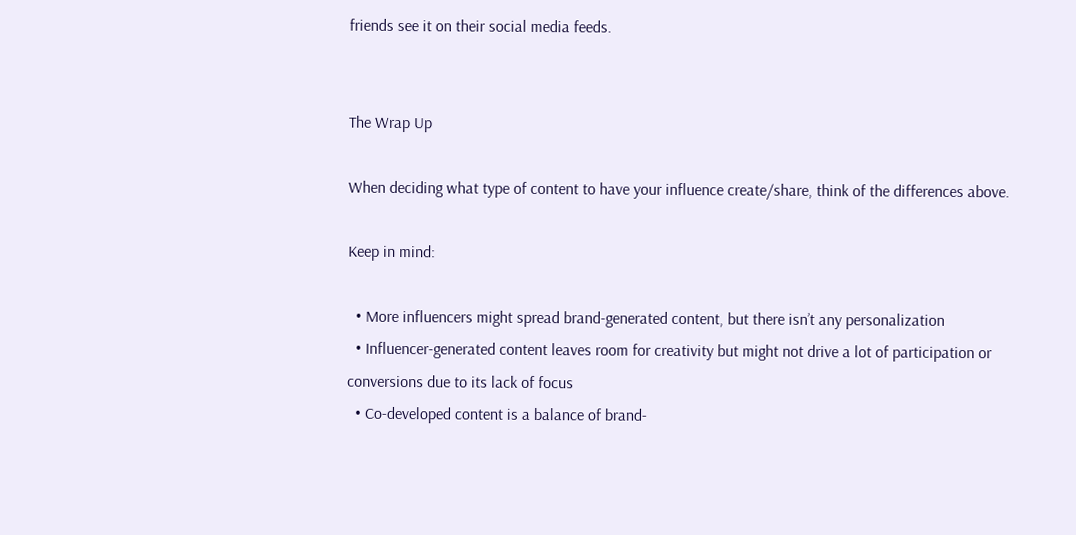friends see it on their social media feeds.


The Wrap Up

When deciding what type of content to have your influence create/share, think of the differences above.

Keep in mind:

  • More influencers might spread brand-generated content, but there isn’t any personalization
  • Influencer-generated content leaves room for creativity but might not drive a lot of participation or conversions due to its lack of focus
  • Co-developed content is a balance of brand-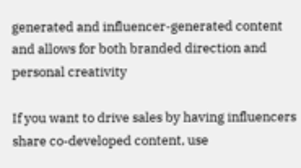generated and influencer-generated content and allows for both branded direction and personal creativity

If you want to drive sales by having influencers share co-developed content, use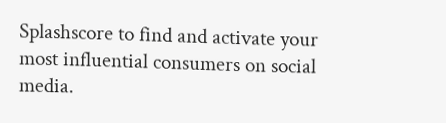Splashscore to find and activate your most influential consumers on social media.